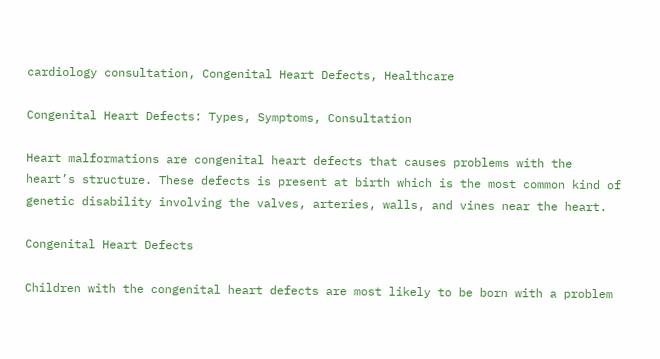cardiology consultation, Congenital Heart Defects, Healthcare

Congenital Heart Defects: Types, Symptoms, Consultation

Heart malformations are congenital heart defects that causes problems with the heart’s structure. These defects is present at birth which is the most common kind of genetic disability involving the valves, arteries, walls, and vines near the heart.

Congenital Heart Defects

Children with the congenital heart defects are most likely to be born with a problem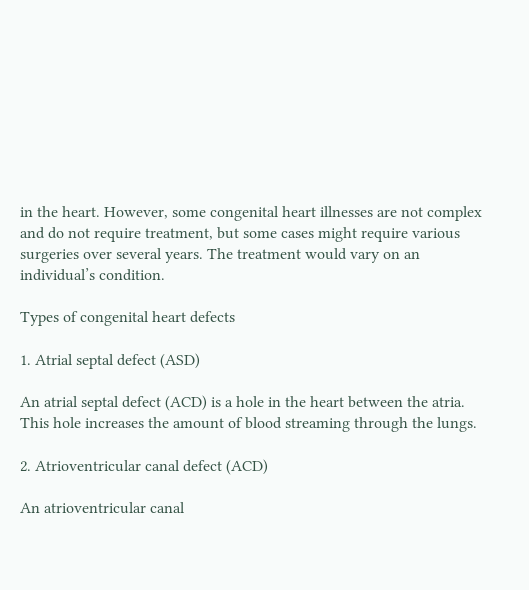in the heart. However, some congenital heart illnesses are not complex and do not require treatment, but some cases might require various surgeries over several years. The treatment would vary on an individual’s condition.

Types of congenital heart defects

1. Atrial septal defect (ASD)

An atrial septal defect (ACD) is a hole in the heart between the atria. This hole increases the amount of blood streaming through the lungs.

2. Atrioventricular canal defect (ACD)

An atrioventricular canal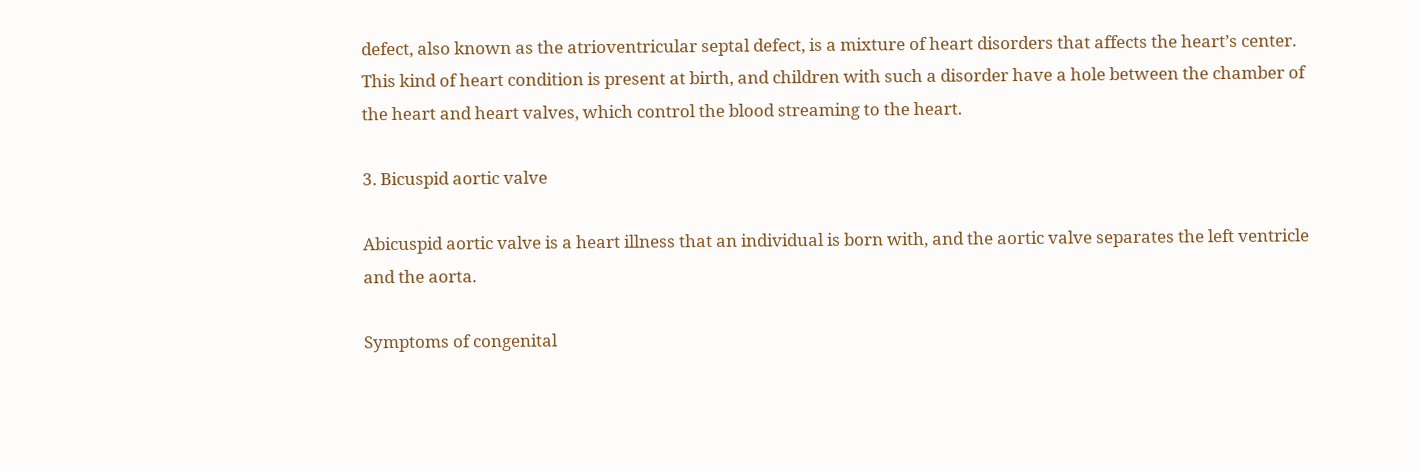defect, also known as the atrioventricular septal defect, is a mixture of heart disorders that affects the heart’s center. This kind of heart condition is present at birth, and children with such a disorder have a hole between the chamber of the heart and heart valves, which control the blood streaming to the heart.

3. Bicuspid aortic valve

Abicuspid aortic valve is a heart illness that an individual is born with, and the aortic valve separates the left ventricle and the aorta.

Symptoms of congenital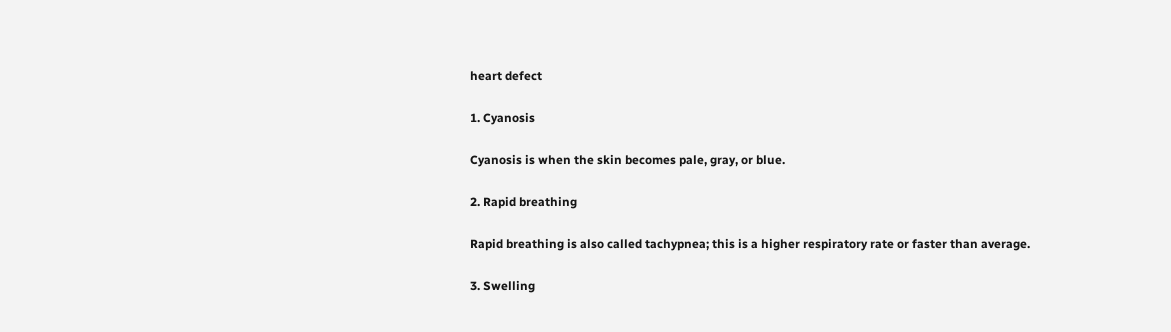heart defect

1. Cyanosis

Cyanosis is when the skin becomes pale, gray, or blue.

2. Rapid breathing

Rapid breathing is also called tachypnea; this is a higher respiratory rate or faster than average.

3. Swelling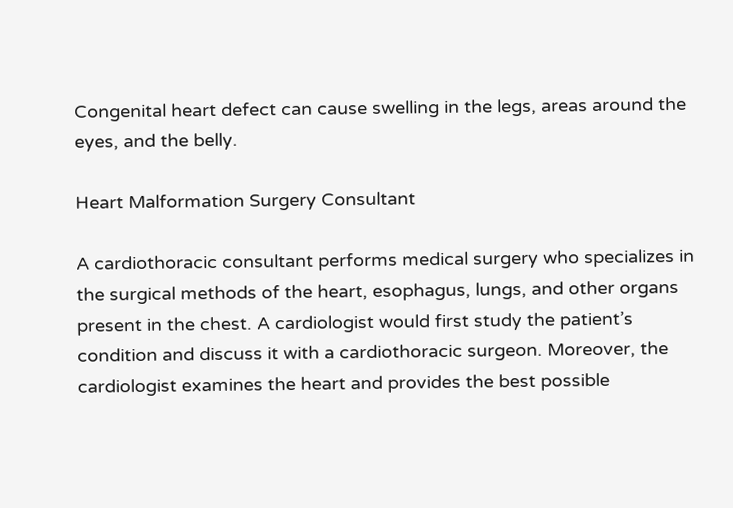Congenital heart defect can cause swelling in the legs, areas around the eyes, and the belly.

Heart Malformation Surgery Consultant

A cardiothoracic consultant performs medical surgery who specializes in the surgical methods of the heart, esophagus, lungs, and other organs present in the chest. A cardiologist would first study the patient’s condition and discuss it with a cardiothoracic surgeon. Moreover, the cardiologist examines the heart and provides the best possible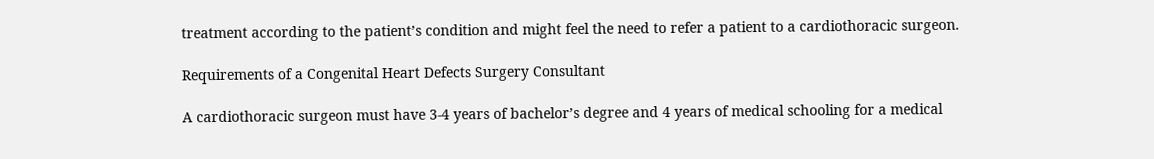treatment according to the patient’s condition and might feel the need to refer a patient to a cardiothoracic surgeon.

Requirements of a Congenital Heart Defects Surgery Consultant

A cardiothoracic surgeon must have 3-4 years of bachelor’s degree and 4 years of medical schooling for a medical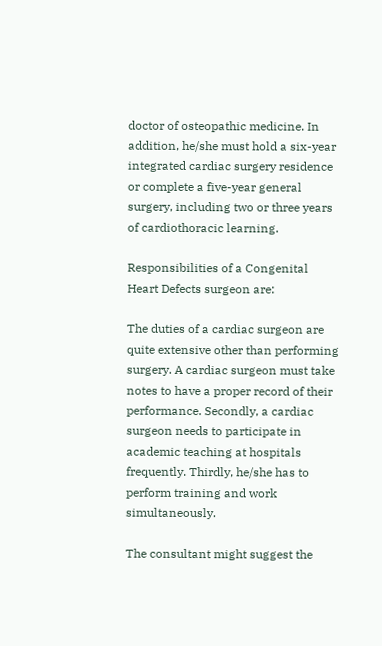doctor of osteopathic medicine. In addition, he/she must hold a six-year integrated cardiac surgery residence or complete a five-year general surgery, including two or three years of cardiothoracic learning.

Responsibilities of a Congenital Heart Defects surgeon are:

The duties of a cardiac surgeon are quite extensive other than performing surgery. A cardiac surgeon must take notes to have a proper record of their performance. Secondly, a cardiac surgeon needs to participate in academic teaching at hospitals frequently. Thirdly, he/she has to perform training and work simultaneously.

The consultant might suggest the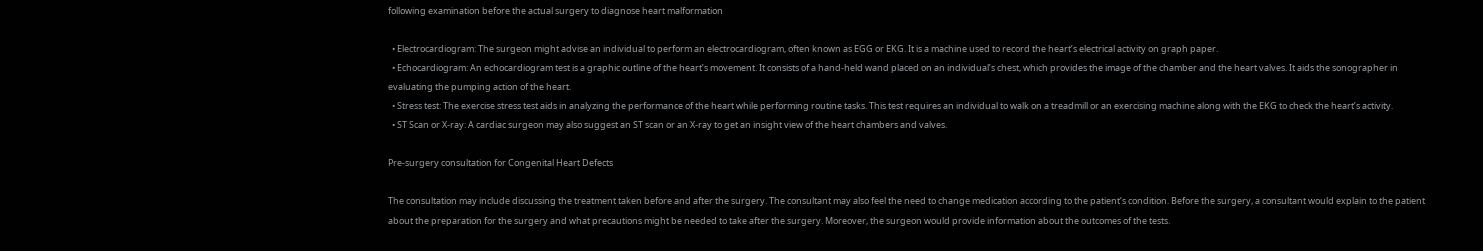following examination before the actual surgery to diagnose heart malformation

  • Electrocardiogram: The surgeon might advise an individual to perform an electrocardiogram, often known as EGG or EKG. It is a machine used to record the heart’s electrical activity on graph paper.
  • Echocardiogram: An echocardiogram test is a graphic outline of the heart’s movement. It consists of a hand-held wand placed on an individual’s chest, which provides the image of the chamber and the heart valves. It aids the sonographer in evaluating the pumping action of the heart.
  • Stress test: The exercise stress test aids in analyzing the performance of the heart while performing routine tasks. This test requires an individual to walk on a treadmill or an exercising machine along with the EKG to check the heart’s activity.
  • ST Scan or X-ray: A cardiac surgeon may also suggest an ST scan or an X-ray to get an insight view of the heart chambers and valves.

Pre-surgery consultation for Congenital Heart Defects

The consultation may include discussing the treatment taken before and after the surgery. The consultant may also feel the need to change medication according to the patient’s condition. Before the surgery, a consultant would explain to the patient about the preparation for the surgery and what precautions might be needed to take after the surgery. Moreover, the surgeon would provide information about the outcomes of the tests.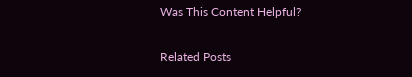Was This Content Helpful?

Related Posts